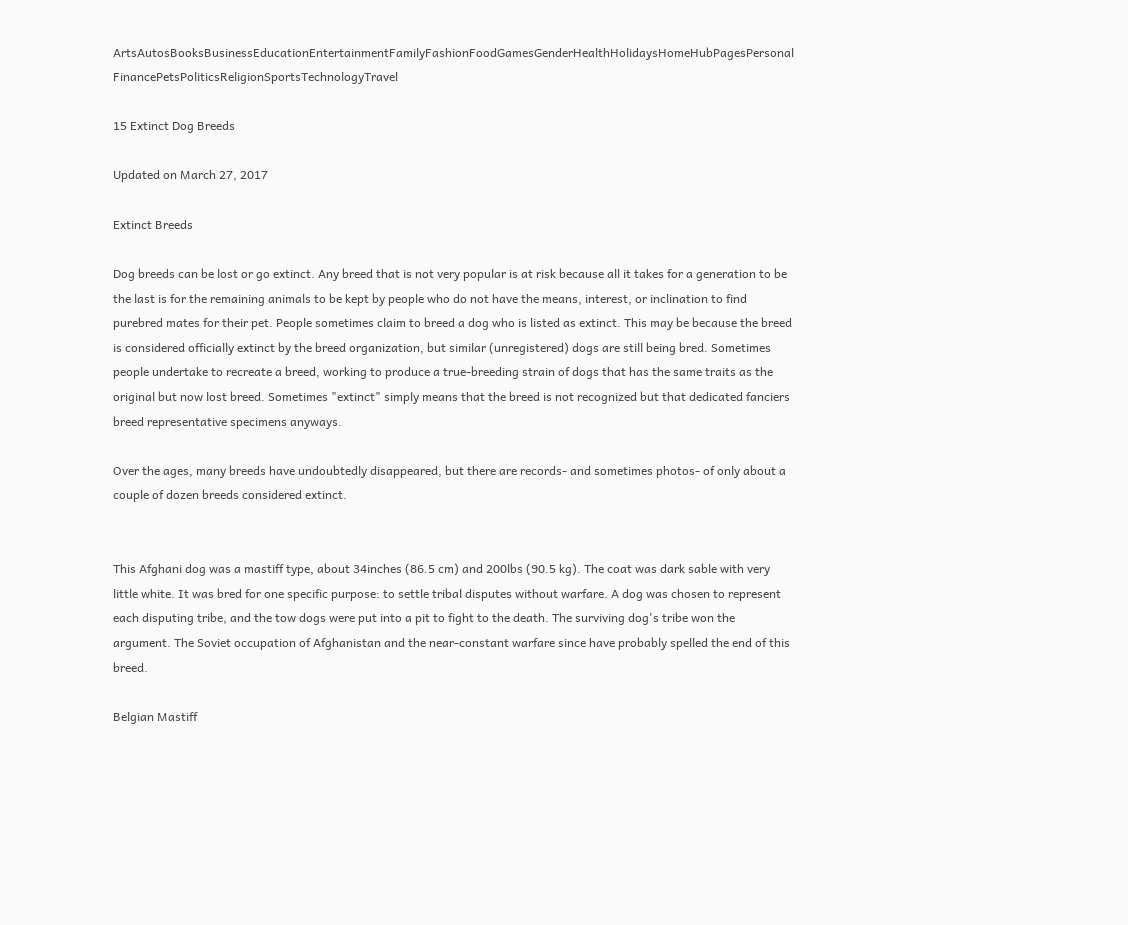ArtsAutosBooksBusinessEducationEntertainmentFamilyFashionFoodGamesGenderHealthHolidaysHomeHubPagesPersonal FinancePetsPoliticsReligionSportsTechnologyTravel

15 Extinct Dog Breeds

Updated on March 27, 2017

Extinct Breeds

Dog breeds can be lost or go extinct. Any breed that is not very popular is at risk because all it takes for a generation to be the last is for the remaining animals to be kept by people who do not have the means, interest, or inclination to find purebred mates for their pet. People sometimes claim to breed a dog who is listed as extinct. This may be because the breed is considered officially extinct by the breed organization, but similar (unregistered) dogs are still being bred. Sometimes people undertake to recreate a breed, working to produce a true-breeding strain of dogs that has the same traits as the original but now lost breed. Sometimes "extinct" simply means that the breed is not recognized but that dedicated fanciers breed representative specimens anyways.

Over the ages, many breeds have undoubtedly disappeared, but there are records- and sometimes photos- of only about a couple of dozen breeds considered extinct.


This Afghani dog was a mastiff type, about 34inches (86.5 cm) and 200lbs (90.5 kg). The coat was dark sable with very little white. It was bred for one specific purpose: to settle tribal disputes without warfare. A dog was chosen to represent each disputing tribe, and the tow dogs were put into a pit to fight to the death. The surviving dog's tribe won the argument. The Soviet occupation of Afghanistan and the near-constant warfare since have probably spelled the end of this breed.

Belgian Mastiff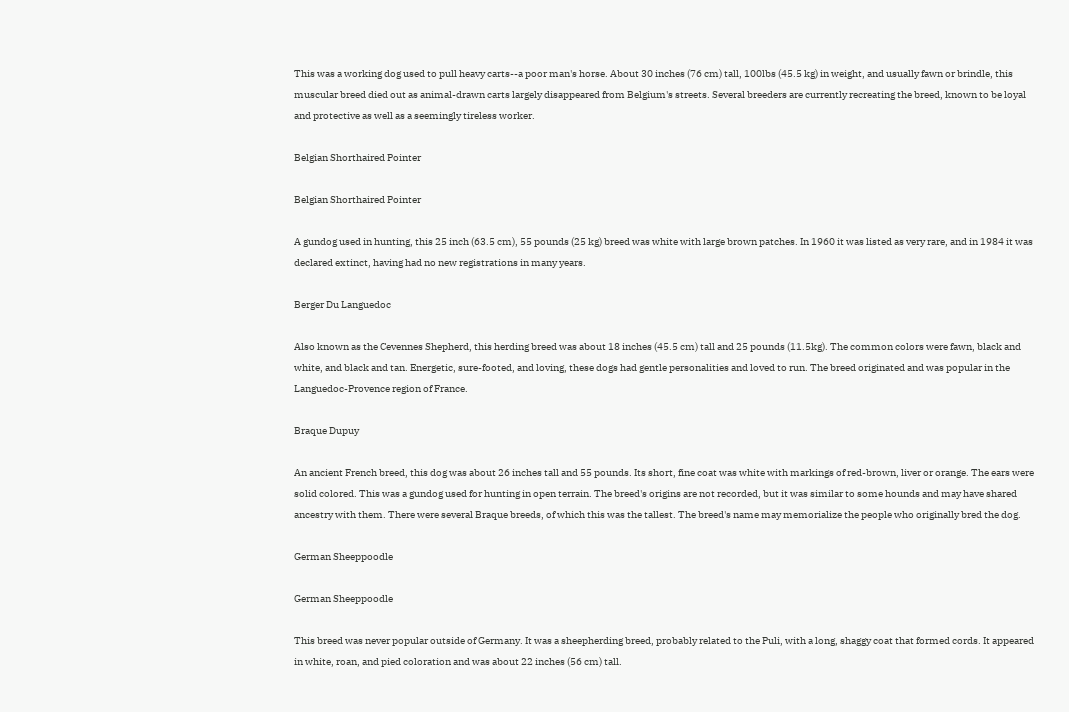This was a working dog used to pull heavy carts--a poor man's horse. About 30 inches (76 cm) tall, 100lbs (45.5 kg) in weight, and usually fawn or brindle, this muscular breed died out as animal-drawn carts largely disappeared from Belgium's streets. Several breeders are currently recreating the breed, known to be loyal and protective as well as a seemingly tireless worker.

Belgian Shorthaired Pointer

Belgian Shorthaired Pointer

A gundog used in hunting, this 25 inch (63.5 cm), 55 pounds (25 kg) breed was white with large brown patches. In 1960 it was listed as very rare, and in 1984 it was declared extinct, having had no new registrations in many years.

Berger Du Languedoc

Also known as the Cevennes Shepherd, this herding breed was about 18 inches (45.5 cm) tall and 25 pounds (11.5kg). The common colors were fawn, black and white, and black and tan. Energetic, sure-footed, and loving, these dogs had gentle personalities and loved to run. The breed originated and was popular in the Languedoc-Provence region of France.

Braque Dupuy

An ancient French breed, this dog was about 26 inches tall and 55 pounds. Its short, fine coat was white with markings of red-brown, liver or orange. The ears were solid colored. This was a gundog used for hunting in open terrain. The breed's origins are not recorded, but it was similar to some hounds and may have shared ancestry with them. There were several Braque breeds, of which this was the tallest. The breed's name may memorialize the people who originally bred the dog.

German Sheeppoodle

German Sheeppoodle

This breed was never popular outside of Germany. It was a sheepherding breed, probably related to the Puli, with a long, shaggy coat that formed cords. It appeared in white, roan, and pied coloration and was about 22 inches (56 cm) tall.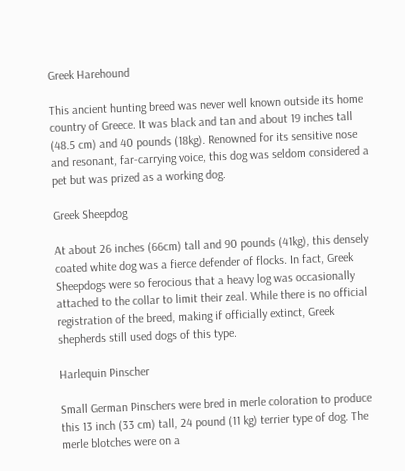Greek Harehound

This ancient hunting breed was never well known outside its home country of Greece. It was black and tan and about 19 inches tall (48.5 cm) and 40 pounds (18kg). Renowned for its sensitive nose and resonant, far-carrying voice, this dog was seldom considered a pet but was prized as a working dog.

Greek Sheepdog

At about 26 inches (66cm) tall and 90 pounds (41kg), this densely coated white dog was a fierce defender of flocks. In fact, Greek Sheepdogs were so ferocious that a heavy log was occasionally attached to the collar to limit their zeal. While there is no official registration of the breed, making if officially extinct, Greek shepherds still used dogs of this type.

Harlequin Pinscher

Small German Pinschers were bred in merle coloration to produce this 13 inch (33 cm) tall, 24 pound (11 kg) terrier type of dog. The merle blotches were on a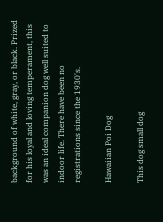background of white, gray, or black. Prized for his loyal and loving temperament, this was an ideal companion dog well suited to indoor life. There have been no registrations since the 1930's.

Hawaiian Poi Dog

This dog small dog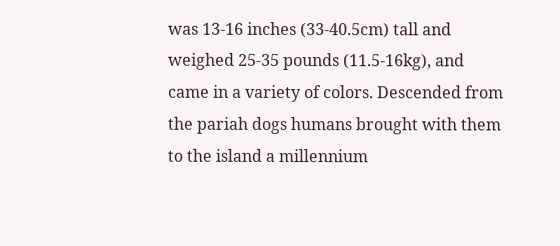was 13-16 inches (33-40.5cm) tall and weighed 25-35 pounds (11.5-16kg), and came in a variety of colors. Descended from the pariah dogs humans brought with them to the island a millennium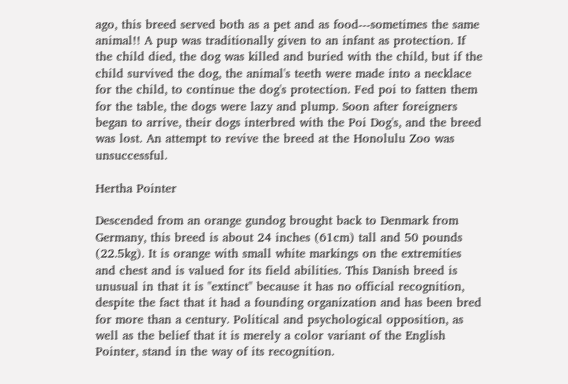ago, this breed served both as a pet and as food---sometimes the same animal!! A pup was traditionally given to an infant as protection. If the child died, the dog was killed and buried with the child, but if the child survived the dog, the animal's teeth were made into a necklace for the child, to continue the dog's protection. Fed poi to fatten them for the table, the dogs were lazy and plump. Soon after foreigners began to arrive, their dogs interbred with the Poi Dog's, and the breed was lost. An attempt to revive the breed at the Honolulu Zoo was unsuccessful.

Hertha Pointer

Descended from an orange gundog brought back to Denmark from Germany, this breed is about 24 inches (61cm) tall and 50 pounds (22.5kg). It is orange with small white markings on the extremities and chest and is valued for its field abilities. This Danish breed is unusual in that it is "extinct" because it has no official recognition, despite the fact that it had a founding organization and has been bred for more than a century. Political and psychological opposition, as well as the belief that it is merely a color variant of the English Pointer, stand in the way of its recognition.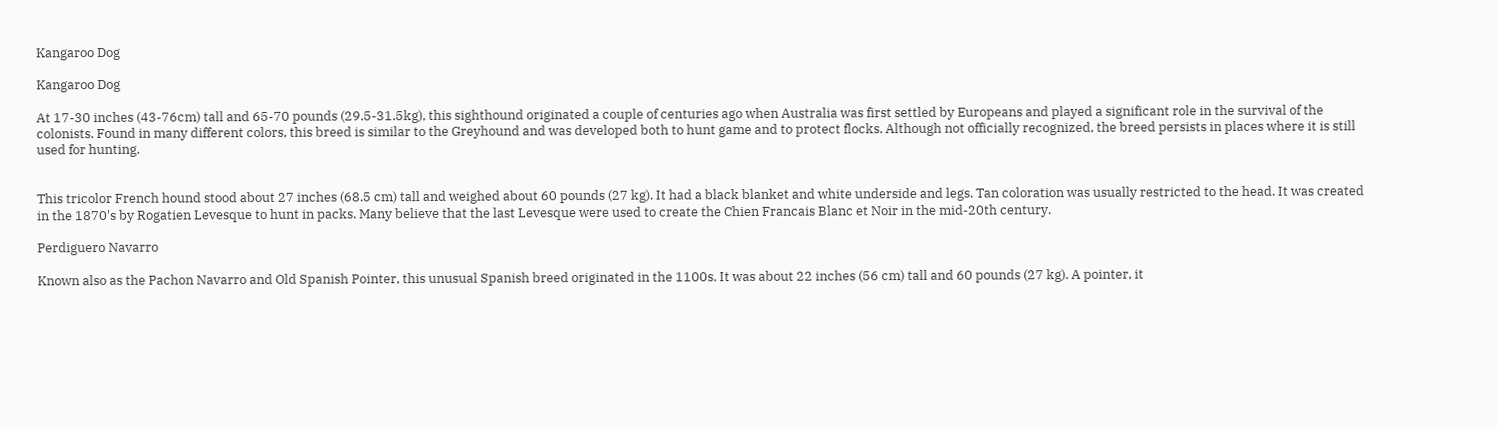Kangaroo Dog

Kangaroo Dog

At 17-30 inches (43-76cm) tall and 65-70 pounds (29.5-31.5kg), this sighthound originated a couple of centuries ago when Australia was first settled by Europeans and played a significant role in the survival of the colonists. Found in many different colors, this breed is similar to the Greyhound and was developed both to hunt game and to protect flocks. Although not officially recognized, the breed persists in places where it is still used for hunting.


This tricolor French hound stood about 27 inches (68.5 cm) tall and weighed about 60 pounds (27 kg). It had a black blanket and white underside and legs. Tan coloration was usually restricted to the head. It was created in the 1870's by Rogatien Levesque to hunt in packs. Many believe that the last Levesque were used to create the Chien Francais Blanc et Noir in the mid-20th century.

Perdiguero Navarro

Known also as the Pachon Navarro and Old Spanish Pointer, this unusual Spanish breed originated in the 1100s. It was about 22 inches (56 cm) tall and 60 pounds (27 kg). A pointer, it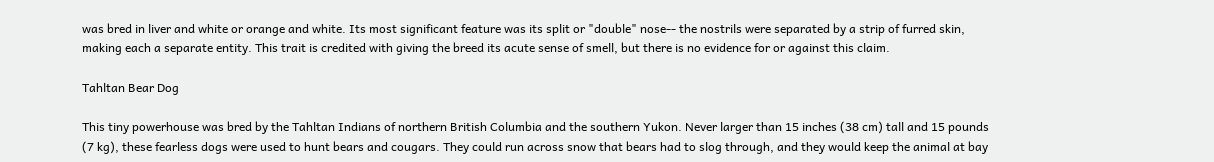was bred in liver and white or orange and white. Its most significant feature was its split or "double" nose-- the nostrils were separated by a strip of furred skin, making each a separate entity. This trait is credited with giving the breed its acute sense of smell, but there is no evidence for or against this claim.

Tahltan Bear Dog

This tiny powerhouse was bred by the Tahltan Indians of northern British Columbia and the southern Yukon. Never larger than 15 inches (38 cm) tall and 15 pounds (7 kg), these fearless dogs were used to hunt bears and cougars. They could run across snow that bears had to slog through, and they would keep the animal at bay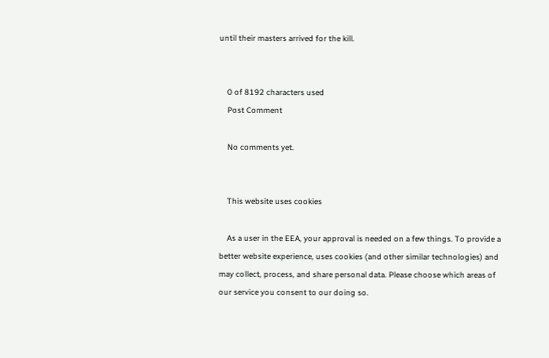until their masters arrived for the kill.


    0 of 8192 characters used
    Post Comment

    No comments yet.


    This website uses cookies

    As a user in the EEA, your approval is needed on a few things. To provide a better website experience, uses cookies (and other similar technologies) and may collect, process, and share personal data. Please choose which areas of our service you consent to our doing so.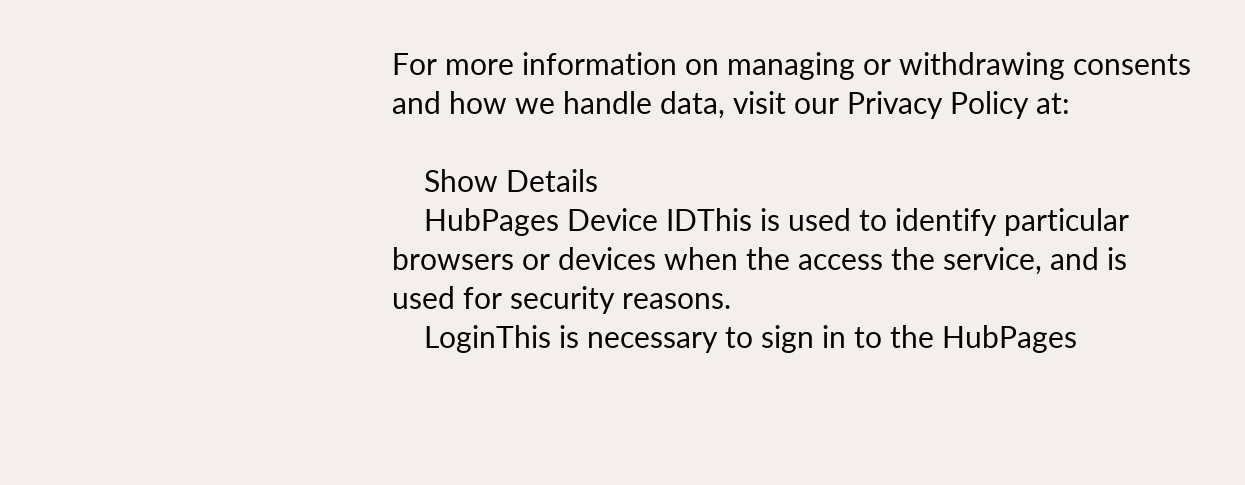For more information on managing or withdrawing consents and how we handle data, visit our Privacy Policy at:

    Show Details
    HubPages Device IDThis is used to identify particular browsers or devices when the access the service, and is used for security reasons.
    LoginThis is necessary to sign in to the HubPages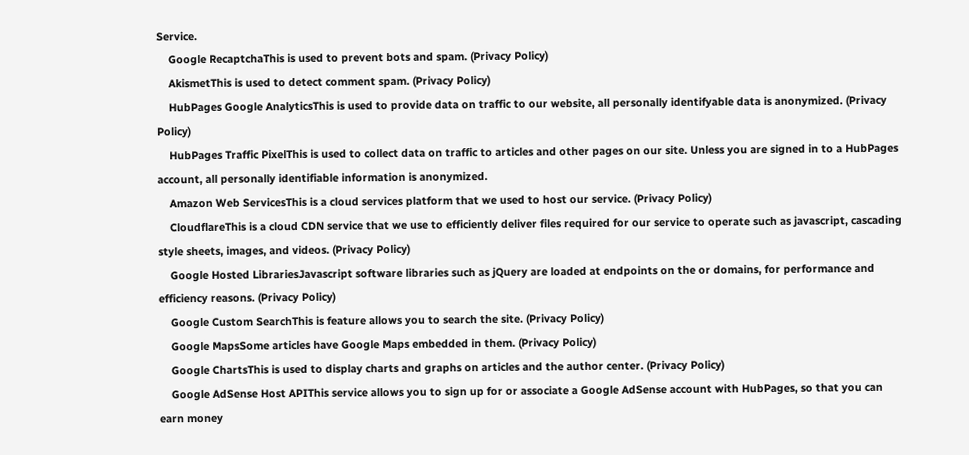Service.
    Google RecaptchaThis is used to prevent bots and spam. (Privacy Policy)
    AkismetThis is used to detect comment spam. (Privacy Policy)
    HubPages Google AnalyticsThis is used to provide data on traffic to our website, all personally identifyable data is anonymized. (Privacy Policy)
    HubPages Traffic PixelThis is used to collect data on traffic to articles and other pages on our site. Unless you are signed in to a HubPages account, all personally identifiable information is anonymized.
    Amazon Web ServicesThis is a cloud services platform that we used to host our service. (Privacy Policy)
    CloudflareThis is a cloud CDN service that we use to efficiently deliver files required for our service to operate such as javascript, cascading style sheets, images, and videos. (Privacy Policy)
    Google Hosted LibrariesJavascript software libraries such as jQuery are loaded at endpoints on the or domains, for performance and efficiency reasons. (Privacy Policy)
    Google Custom SearchThis is feature allows you to search the site. (Privacy Policy)
    Google MapsSome articles have Google Maps embedded in them. (Privacy Policy)
    Google ChartsThis is used to display charts and graphs on articles and the author center. (Privacy Policy)
    Google AdSense Host APIThis service allows you to sign up for or associate a Google AdSense account with HubPages, so that you can earn money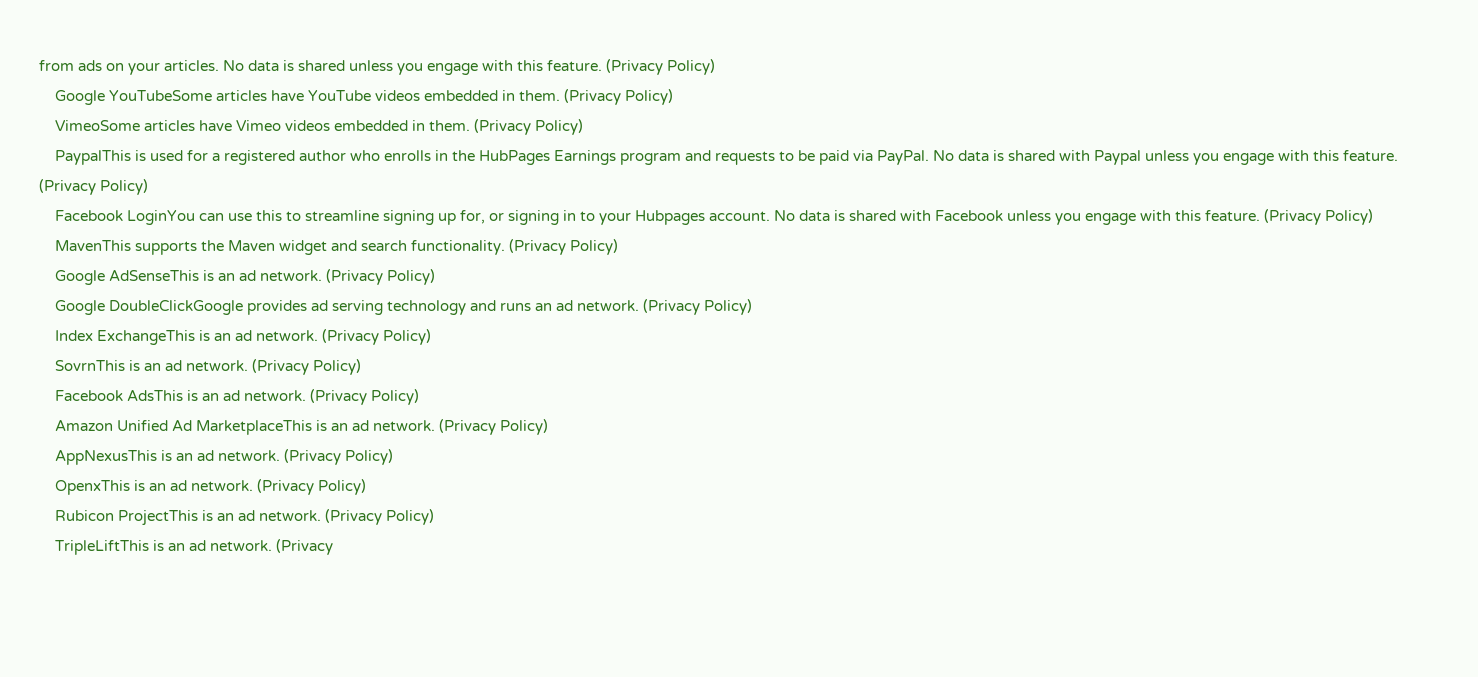from ads on your articles. No data is shared unless you engage with this feature. (Privacy Policy)
    Google YouTubeSome articles have YouTube videos embedded in them. (Privacy Policy)
    VimeoSome articles have Vimeo videos embedded in them. (Privacy Policy)
    PaypalThis is used for a registered author who enrolls in the HubPages Earnings program and requests to be paid via PayPal. No data is shared with Paypal unless you engage with this feature. (Privacy Policy)
    Facebook LoginYou can use this to streamline signing up for, or signing in to your Hubpages account. No data is shared with Facebook unless you engage with this feature. (Privacy Policy)
    MavenThis supports the Maven widget and search functionality. (Privacy Policy)
    Google AdSenseThis is an ad network. (Privacy Policy)
    Google DoubleClickGoogle provides ad serving technology and runs an ad network. (Privacy Policy)
    Index ExchangeThis is an ad network. (Privacy Policy)
    SovrnThis is an ad network. (Privacy Policy)
    Facebook AdsThis is an ad network. (Privacy Policy)
    Amazon Unified Ad MarketplaceThis is an ad network. (Privacy Policy)
    AppNexusThis is an ad network. (Privacy Policy)
    OpenxThis is an ad network. (Privacy Policy)
    Rubicon ProjectThis is an ad network. (Privacy Policy)
    TripleLiftThis is an ad network. (Privacy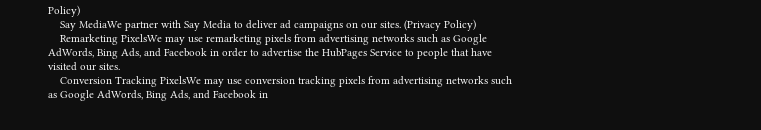Policy)
    Say MediaWe partner with Say Media to deliver ad campaigns on our sites. (Privacy Policy)
    Remarketing PixelsWe may use remarketing pixels from advertising networks such as Google AdWords, Bing Ads, and Facebook in order to advertise the HubPages Service to people that have visited our sites.
    Conversion Tracking PixelsWe may use conversion tracking pixels from advertising networks such as Google AdWords, Bing Ads, and Facebook in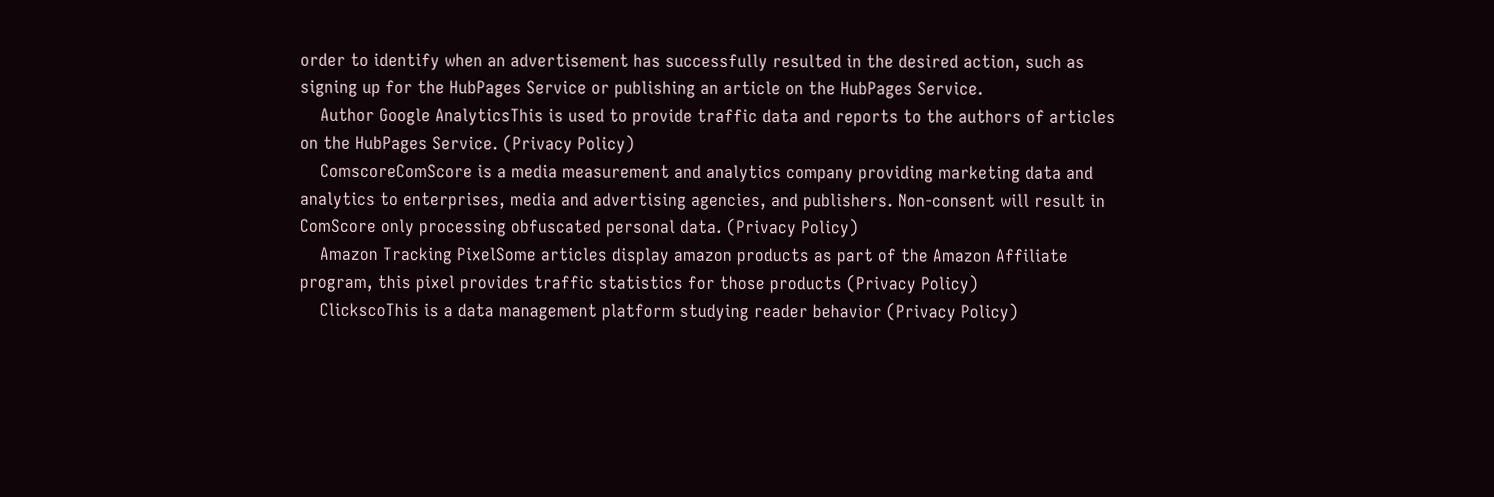order to identify when an advertisement has successfully resulted in the desired action, such as signing up for the HubPages Service or publishing an article on the HubPages Service.
    Author Google AnalyticsThis is used to provide traffic data and reports to the authors of articles on the HubPages Service. (Privacy Policy)
    ComscoreComScore is a media measurement and analytics company providing marketing data and analytics to enterprises, media and advertising agencies, and publishers. Non-consent will result in ComScore only processing obfuscated personal data. (Privacy Policy)
    Amazon Tracking PixelSome articles display amazon products as part of the Amazon Affiliate program, this pixel provides traffic statistics for those products (Privacy Policy)
    ClickscoThis is a data management platform studying reader behavior (Privacy Policy)